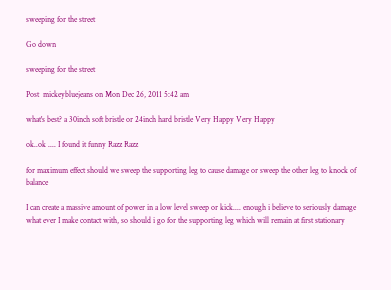sweeping for the street

Go down

sweeping for the street

Post  mickeybluejeans on Mon Dec 26, 2011 5:42 am

what's best? a 30inch soft bristle or 24inch hard bristle Very Happy Very Happy

ok..ok .... I found it funny Razz Razz

for maximum effect should we sweep the supporting leg to cause damage or sweep the other leg to knock of balance

I can create a massive amount of power in a low level sweep or kick.... enough i believe to seriously damage what ever I make contact with, so should i go for the supporting leg which will remain at first stationary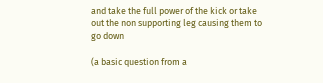and take the full power of the kick or take out the non supporting leg causing them to go down

(a basic question from a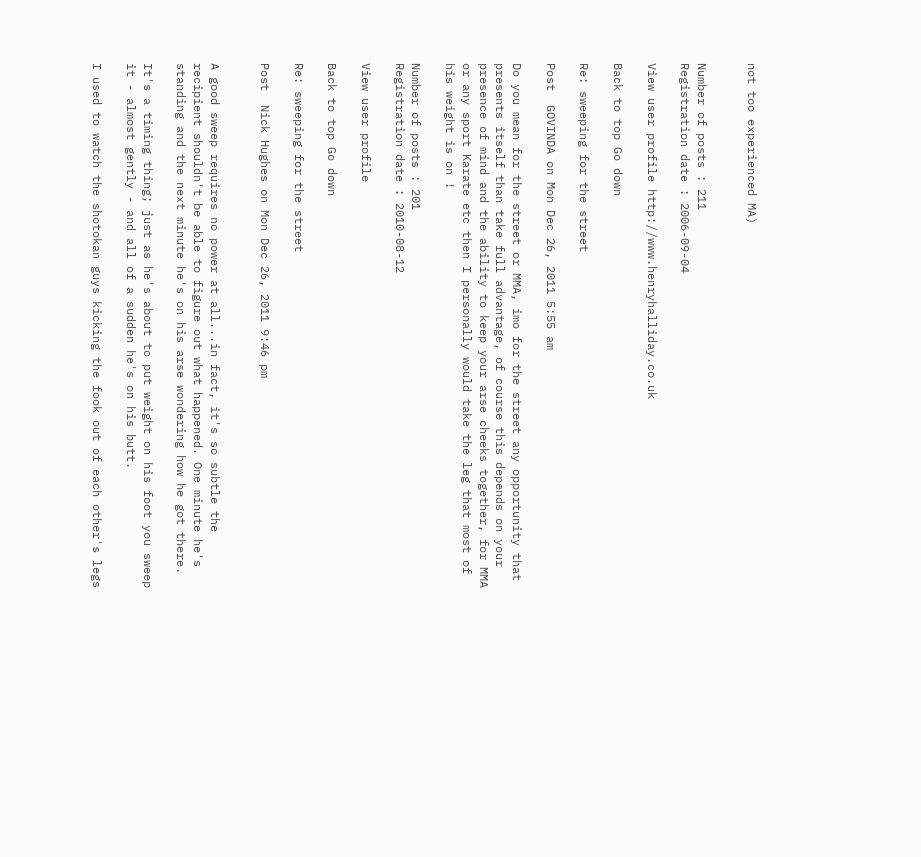not too experienced MA)


Number of posts : 211
Registration date : 2006-09-04

View user profile http://www.henryhalliday.co.uk

Back to top Go down

Re: sweeping for the street

Post  GOVINDA on Mon Dec 26, 2011 5:55 am

Do you mean for the street or MMA, imo for the street any opportunity that presents itself than take full advantage, of course this depends on your presence of mind and the ability to keep your arse cheeks together, for MMA or any sport Karate etc then I personally would take the leg that most of his weight is on !

Number of posts : 201
Registration date : 2010-08-12

View user profile

Back to top Go down

Re: sweeping for the street

Post  Nick Hughes on Mon Dec 26, 2011 9:46 pm


A good sweep requires no power at all...in fact, it's so subtle the recipient shouldn't be able to figure out what happened. One minute he's standing and the next minute he's on his arse wondering how he got there.

It's a timing thing; just as he's about to put weight on his foot you sweep it - almost gently - and all of a sudden he's on his butt.

I used to watch the shotokan guys kicking the fook out of each other's legs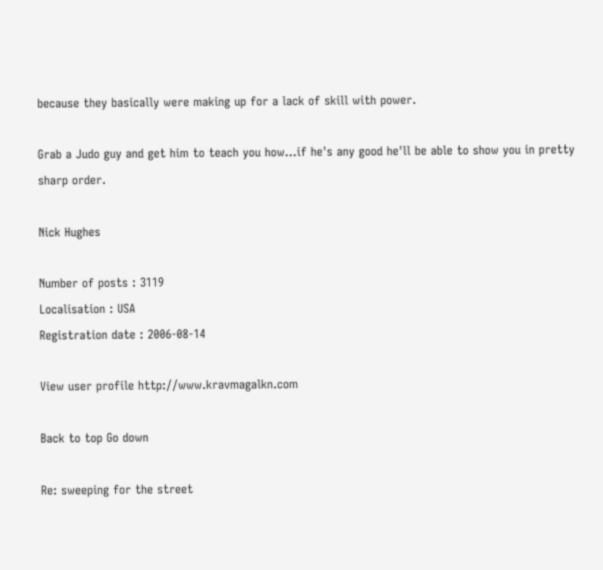because they basically were making up for a lack of skill with power.

Grab a Judo guy and get him to teach you how...if he's any good he'll be able to show you in pretty sharp order.

Nick Hughes

Number of posts : 3119
Localisation : USA
Registration date : 2006-08-14

View user profile http://www.kravmagalkn.com

Back to top Go down

Re: sweeping for the street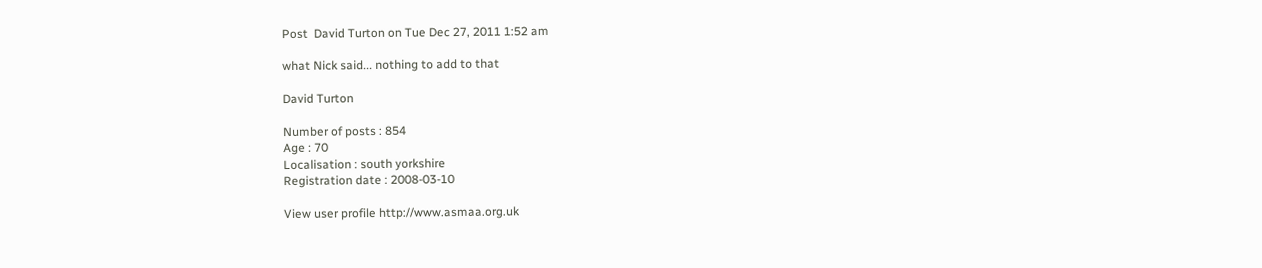Post  David Turton on Tue Dec 27, 2011 1:52 am

what Nick said... nothing to add to that

David Turton

Number of posts : 854
Age : 70
Localisation : south yorkshire
Registration date : 2008-03-10

View user profile http://www.asmaa.org.uk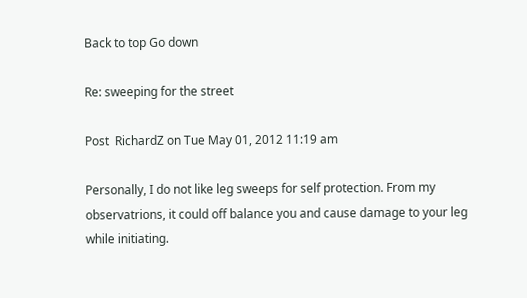Back to top Go down

Re: sweeping for the street

Post  RichardZ on Tue May 01, 2012 11:19 am

Personally, I do not like leg sweeps for self protection. From my observatrions, it could off balance you and cause damage to your leg while initiating.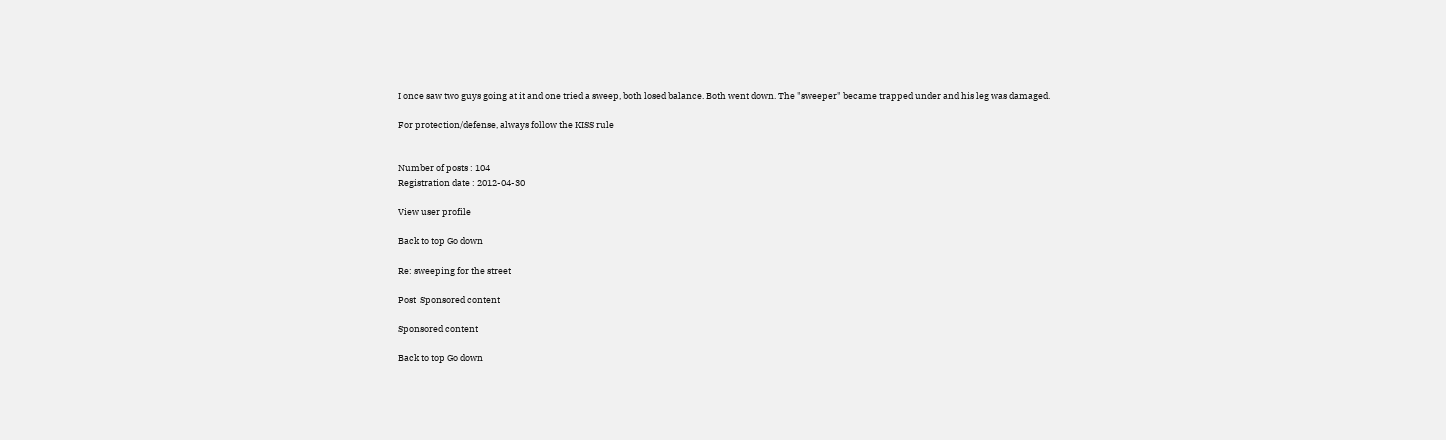I once saw two guys going at it and one tried a sweep, both losed balance. Both went down. The "sweeper" became trapped under and his leg was damaged.

For protection/defense, always follow the KISS rule


Number of posts : 104
Registration date : 2012-04-30

View user profile

Back to top Go down

Re: sweeping for the street

Post  Sponsored content

Sponsored content

Back to top Go down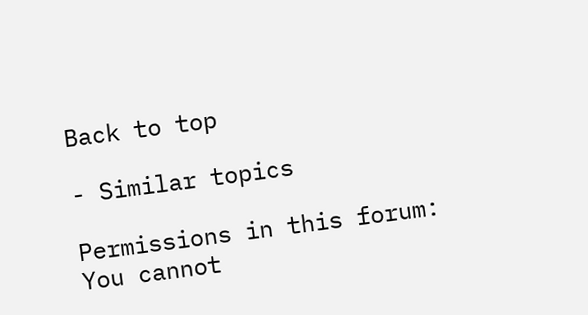Back to top

- Similar topics

Permissions in this forum:
You cannot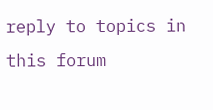reply to topics in this forum